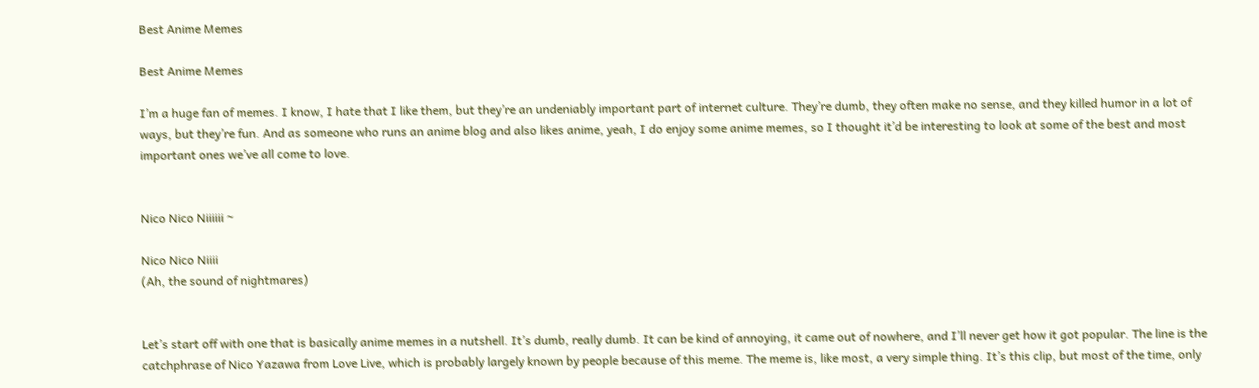Best Anime Memes

Best Anime Memes

I’m a huge fan of memes. I know, I hate that I like them, but they’re an undeniably important part of internet culture. They’re dumb, they often make no sense, and they killed humor in a lot of ways, but they’re fun. And as someone who runs an anime blog and also likes anime, yeah, I do enjoy some anime memes, so I thought it’d be interesting to look at some of the best and most important ones we’ve all come to love.


Nico Nico Niiiiii ~

Nico Nico Niiii
(Ah, the sound of nightmares)


Let’s start off with one that is basically anime memes in a nutshell. It’s dumb, really dumb. It can be kind of annoying, it came out of nowhere, and I’ll never get how it got popular. The line is the catchphrase of Nico Yazawa from Love Live, which is probably largely known by people because of this meme. The meme is, like most, a very simple thing. It’s this clip, but most of the time, only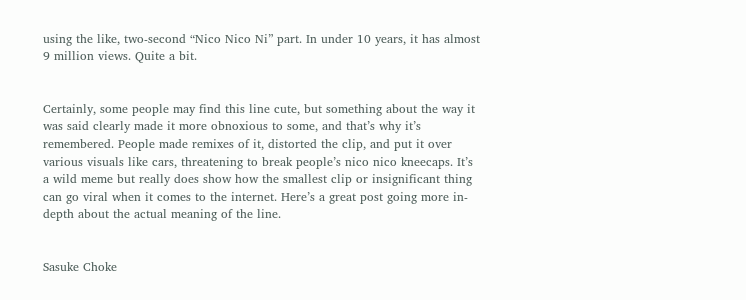using the like, two-second “Nico Nico Ni” part. In under 10 years, it has almost 9 million views. Quite a bit.


Certainly, some people may find this line cute, but something about the way it was said clearly made it more obnoxious to some, and that’s why it’s remembered. People made remixes of it, distorted the clip, and put it over various visuals like cars, threatening to break people’s nico nico kneecaps. It’s a wild meme but really does show how the smallest clip or insignificant thing can go viral when it comes to the internet. Here’s a great post going more in-depth about the actual meaning of the line.


Sasuke Choke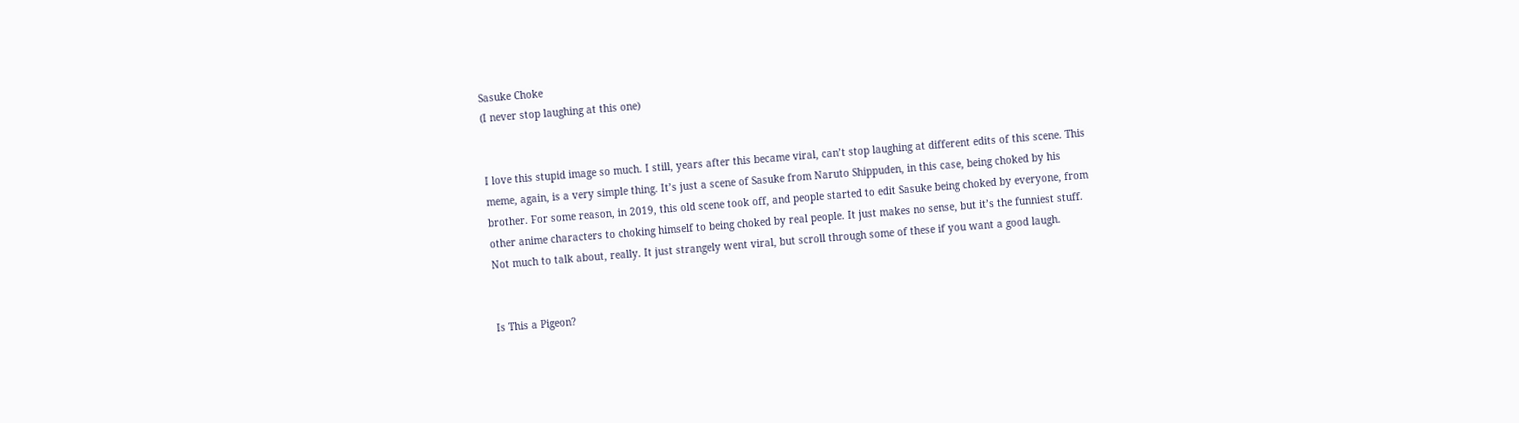Sasuke Choke
(I never stop laughing at this one)


I love this stupid image so much. I still, years after this became viral, can’t stop laughing at different edits of this scene. This meme, again, is a very simple thing. It’s just a scene of Sasuke from Naruto Shippuden, in this case, being choked by his brother. For some reason, in 2019, this old scene took off, and people started to edit Sasuke being choked by everyone, from other anime characters to choking himself to being choked by real people. It just makes no sense, but it’s the funniest stuff. Not much to talk about, really. It just strangely went viral, but scroll through some of these if you want a good laugh.


Is This a Pigeon?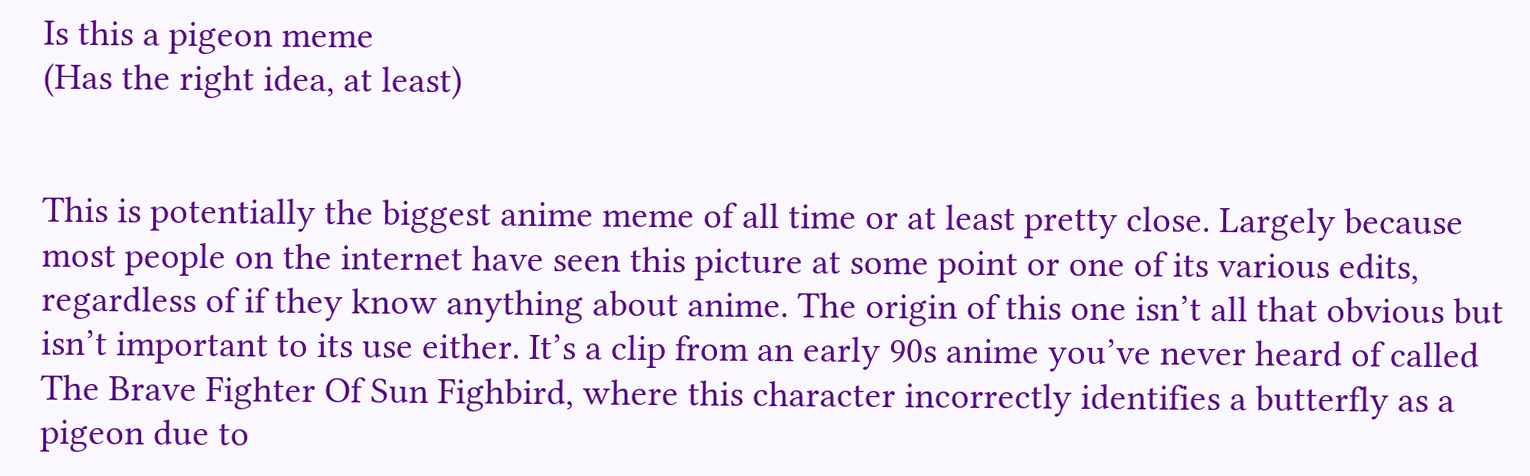Is this a pigeon meme
(Has the right idea, at least)


This is potentially the biggest anime meme of all time or at least pretty close. Largely because most people on the internet have seen this picture at some point or one of its various edits, regardless of if they know anything about anime. The origin of this one isn’t all that obvious but isn’t important to its use either. It’s a clip from an early 90s anime you’ve never heard of called The Brave Fighter Of Sun Fighbird, where this character incorrectly identifies a butterfly as a pigeon due to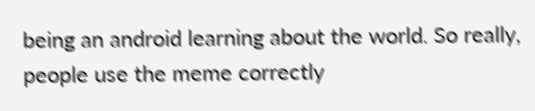being an android learning about the world. So really, people use the meme correctly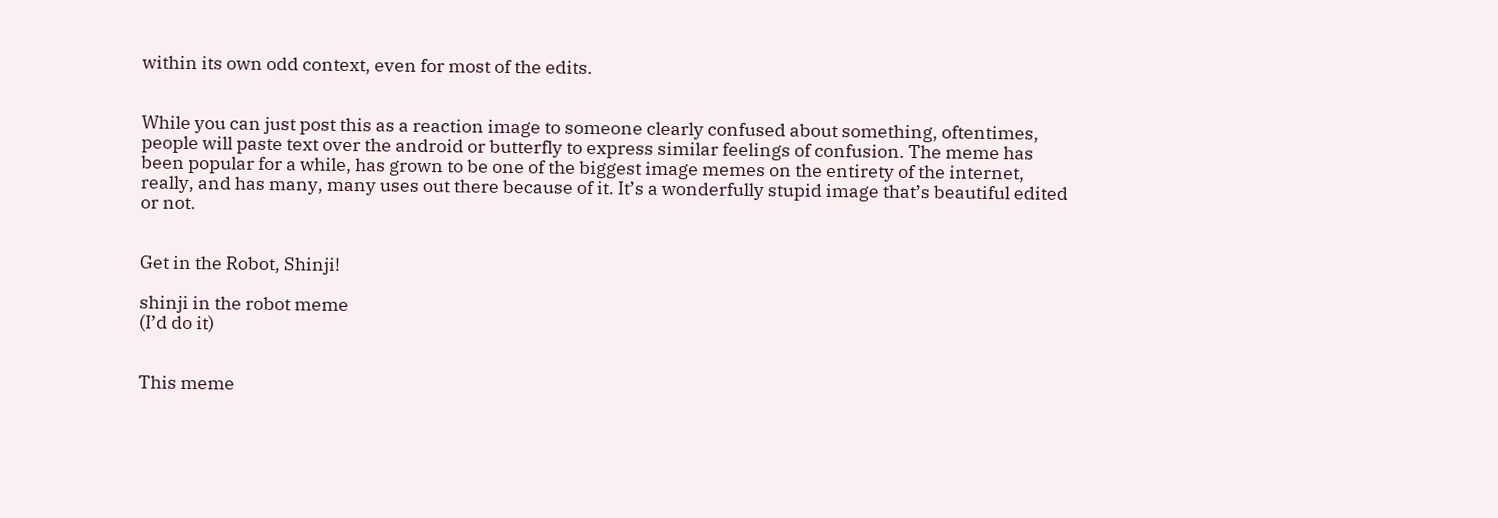within its own odd context, even for most of the edits.


While you can just post this as a reaction image to someone clearly confused about something, oftentimes, people will paste text over the android or butterfly to express similar feelings of confusion. The meme has been popular for a while, has grown to be one of the biggest image memes on the entirety of the internet, really, and has many, many uses out there because of it. It’s a wonderfully stupid image that’s beautiful edited or not.


Get in the Robot, Shinji!

shinji in the robot meme
(I’d do it)


This meme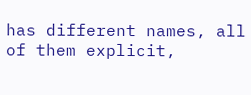has different names, all of them explicit,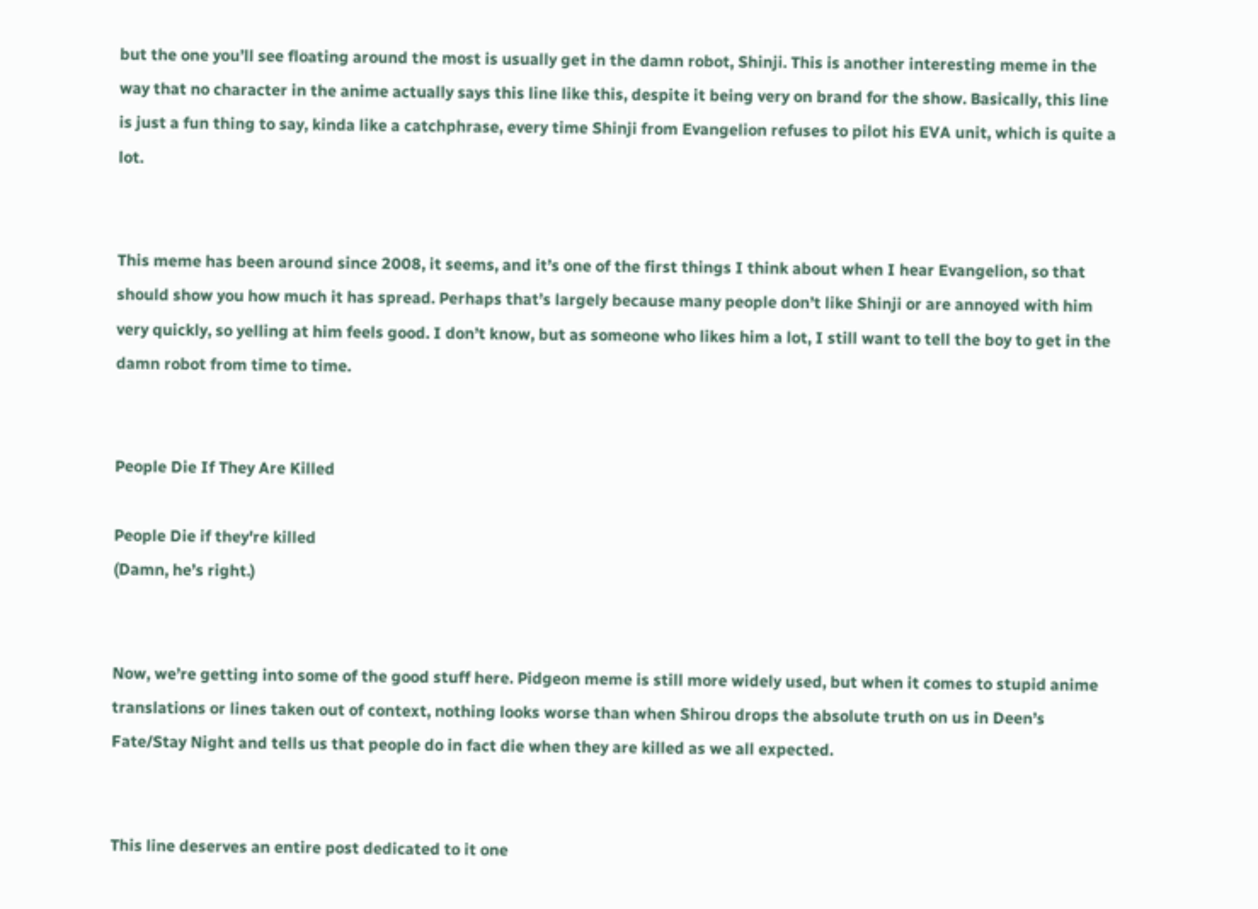but the one you’ll see floating around the most is usually get in the damn robot, Shinji. This is another interesting meme in the way that no character in the anime actually says this line like this, despite it being very on brand for the show. Basically, this line is just a fun thing to say, kinda like a catchphrase, every time Shinji from Evangelion refuses to pilot his EVA unit, which is quite a lot.


This meme has been around since 2008, it seems, and it’s one of the first things I think about when I hear Evangelion, so that should show you how much it has spread. Perhaps that’s largely because many people don’t like Shinji or are annoyed with him very quickly, so yelling at him feels good. I don’t know, but as someone who likes him a lot, I still want to tell the boy to get in the damn robot from time to time.


People Die If They Are Killed

People Die if they're killed
(Damn, he’s right.)


Now, we’re getting into some of the good stuff here. Pidgeon meme is still more widely used, but when it comes to stupid anime translations or lines taken out of context, nothing looks worse than when Shirou drops the absolute truth on us in Deen’s Fate/Stay Night and tells us that people do in fact die when they are killed as we all expected.


This line deserves an entire post dedicated to it one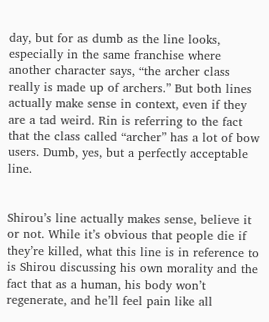day, but for as dumb as the line looks, especially in the same franchise where another character says, “the archer class really is made up of archers.” But both lines actually make sense in context, even if they are a tad weird. Rin is referring to the fact that the class called “archer” has a lot of bow users. Dumb, yes, but a perfectly acceptable line.


Shirou’s line actually makes sense, believe it or not. While it’s obvious that people die if they’re killed, what this line is in reference to is Shirou discussing his own morality and the fact that as a human, his body won’t regenerate, and he’ll feel pain like all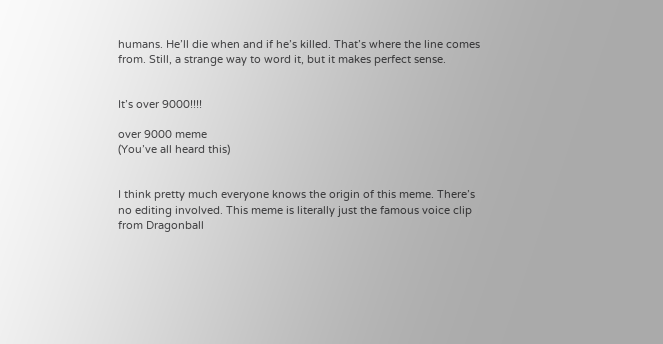humans. He’ll die when and if he’s killed. That’s where the line comes from. Still, a strange way to word it, but it makes perfect sense.


It’s over 9000!!!!

over 9000 meme
(You’ve all heard this)


I think pretty much everyone knows the origin of this meme. There’s no editing involved. This meme is literally just the famous voice clip from Dragonball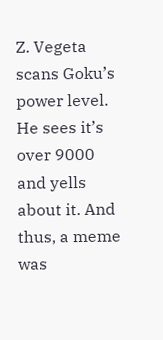Z. Vegeta scans Goku’s power level. He sees it’s over 9000 and yells about it. And thus, a meme was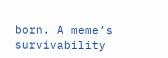born. A meme’s survivability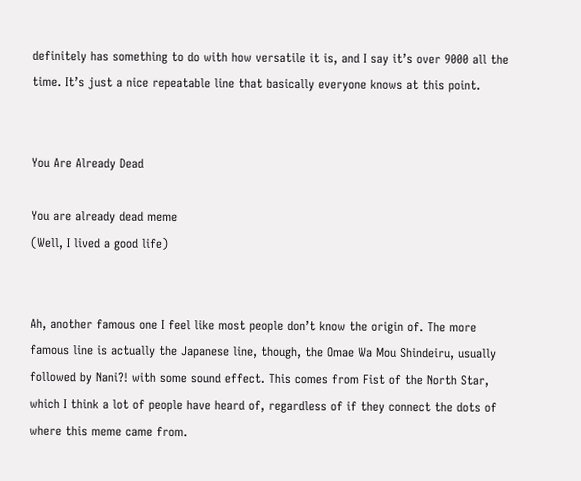definitely has something to do with how versatile it is, and I say it’s over 9000 all the time. It’s just a nice repeatable line that basically everyone knows at this point.


You Are Already Dead

You are already dead meme
(Well, I lived a good life)


Ah, another famous one I feel like most people don’t know the origin of. The more famous line is actually the Japanese line, though, the Omae Wa Mou Shindeiru, usually followed by Nani?! with some sound effect. This comes from Fist of the North Star, which I think a lot of people have heard of, regardless of if they connect the dots of where this meme came from.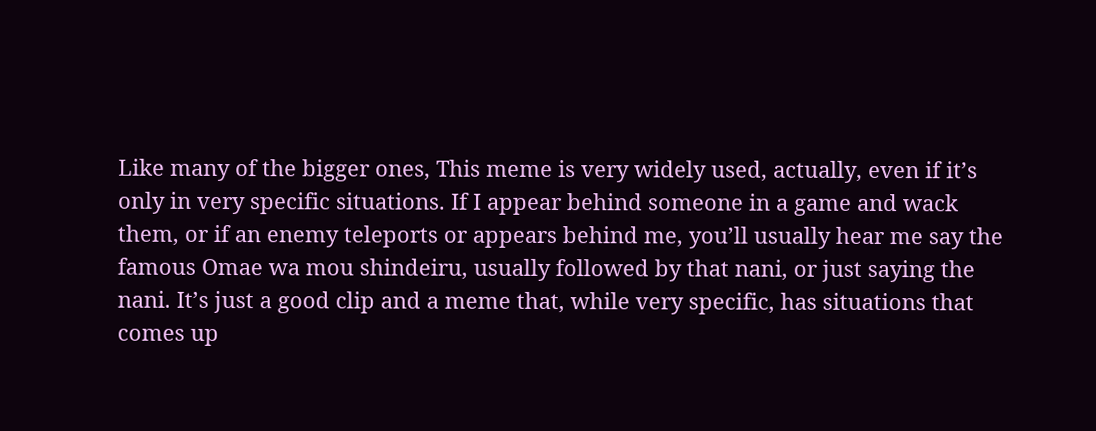Like many of the bigger ones, This meme is very widely used, actually, even if it’s only in very specific situations. If I appear behind someone in a game and wack them, or if an enemy teleports or appears behind me, you’ll usually hear me say the famous Omae wa mou shindeiru, usually followed by that nani, or just saying the nani. It’s just a good clip and a meme that, while very specific, has situations that comes up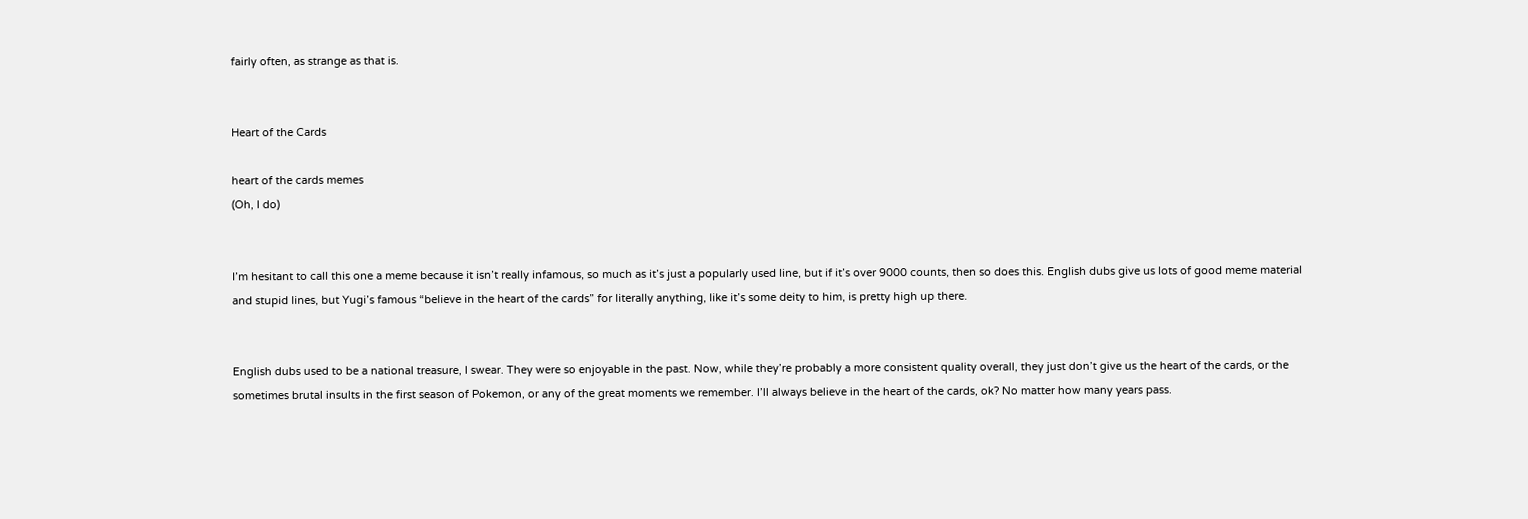fairly often, as strange as that is.


Heart of the Cards

heart of the cards memes
(Oh, I do)


I’m hesitant to call this one a meme because it isn’t really infamous, so much as it’s just a popularly used line, but if it’s over 9000 counts, then so does this. English dubs give us lots of good meme material and stupid lines, but Yugi’s famous “believe in the heart of the cards” for literally anything, like it’s some deity to him, is pretty high up there.


English dubs used to be a national treasure, I swear. They were so enjoyable in the past. Now, while they’re probably a more consistent quality overall, they just don’t give us the heart of the cards, or the sometimes brutal insults in the first season of Pokemon, or any of the great moments we remember. I’ll always believe in the heart of the cards, ok? No matter how many years pass.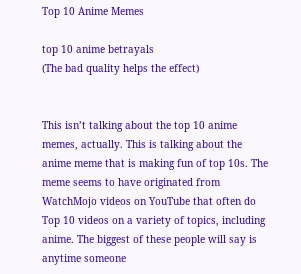Top 10 Anime Memes

top 10 anime betrayals
(The bad quality helps the effect)


This isn’t talking about the top 10 anime memes, actually. This is talking about the anime meme that is making fun of top 10s. The meme seems to have originated from WatchMojo videos on YouTube that often do Top 10 videos on a variety of topics, including anime. The biggest of these people will say is anytime someone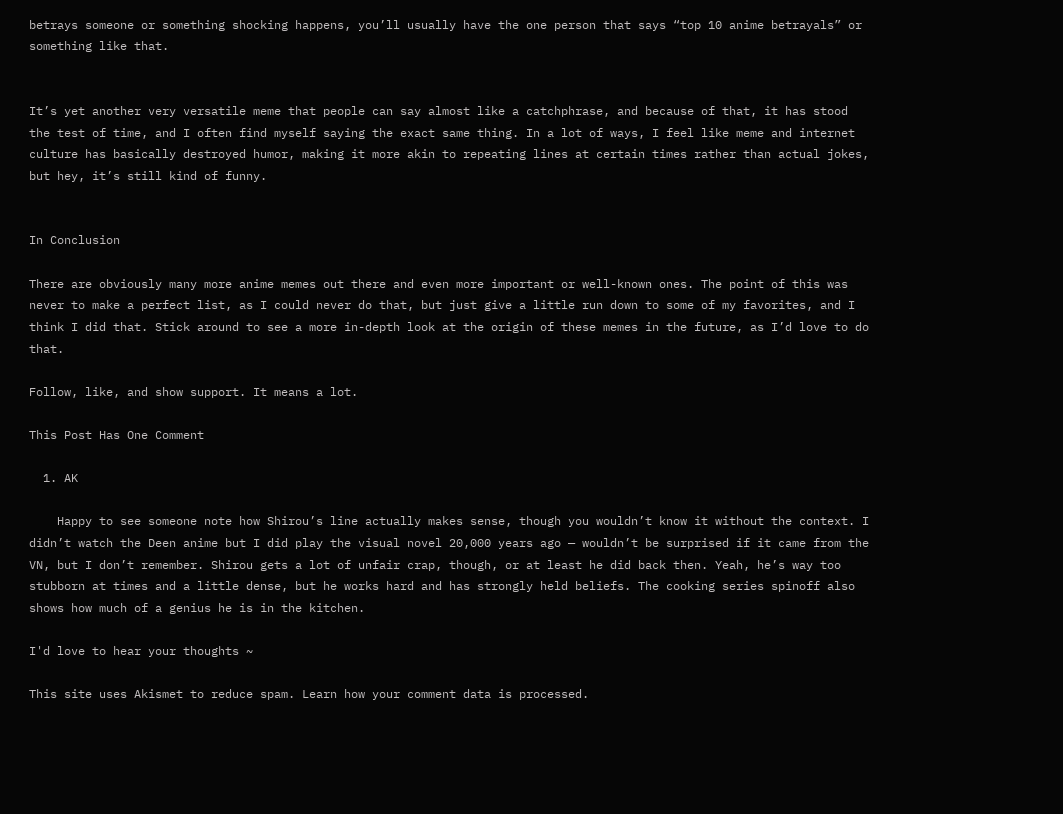betrays someone or something shocking happens, you’ll usually have the one person that says “top 10 anime betrayals” or something like that.


It’s yet another very versatile meme that people can say almost like a catchphrase, and because of that, it has stood the test of time, and I often find myself saying the exact same thing. In a lot of ways, I feel like meme and internet culture has basically destroyed humor, making it more akin to repeating lines at certain times rather than actual jokes, but hey, it’s still kind of funny.


In Conclusion

There are obviously many more anime memes out there and even more important or well-known ones. The point of this was never to make a perfect list, as I could never do that, but just give a little run down to some of my favorites, and I think I did that. Stick around to see a more in-depth look at the origin of these memes in the future, as I’d love to do that.

Follow, like, and show support. It means a lot.

This Post Has One Comment

  1. AK

    Happy to see someone note how Shirou’s line actually makes sense, though you wouldn’t know it without the context. I didn’t watch the Deen anime but I did play the visual novel 20,000 years ago — wouldn’t be surprised if it came from the VN, but I don’t remember. Shirou gets a lot of unfair crap, though, or at least he did back then. Yeah, he’s way too stubborn at times and a little dense, but he works hard and has strongly held beliefs. The cooking series spinoff also shows how much of a genius he is in the kitchen.

I'd love to hear your thoughts ~

This site uses Akismet to reduce spam. Learn how your comment data is processed.